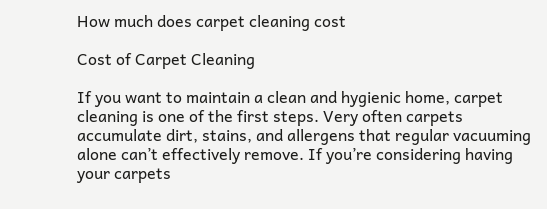How much does carpet cleaning cost

Cost of Carpet Cleaning

If you want to maintain a clean and hygienic home, carpet cleaning is one of the first steps. Very often carpets accumulate dirt, stains, and allergens that regular vacuuming alone can’t effectively remove. If you’re considering having your carpets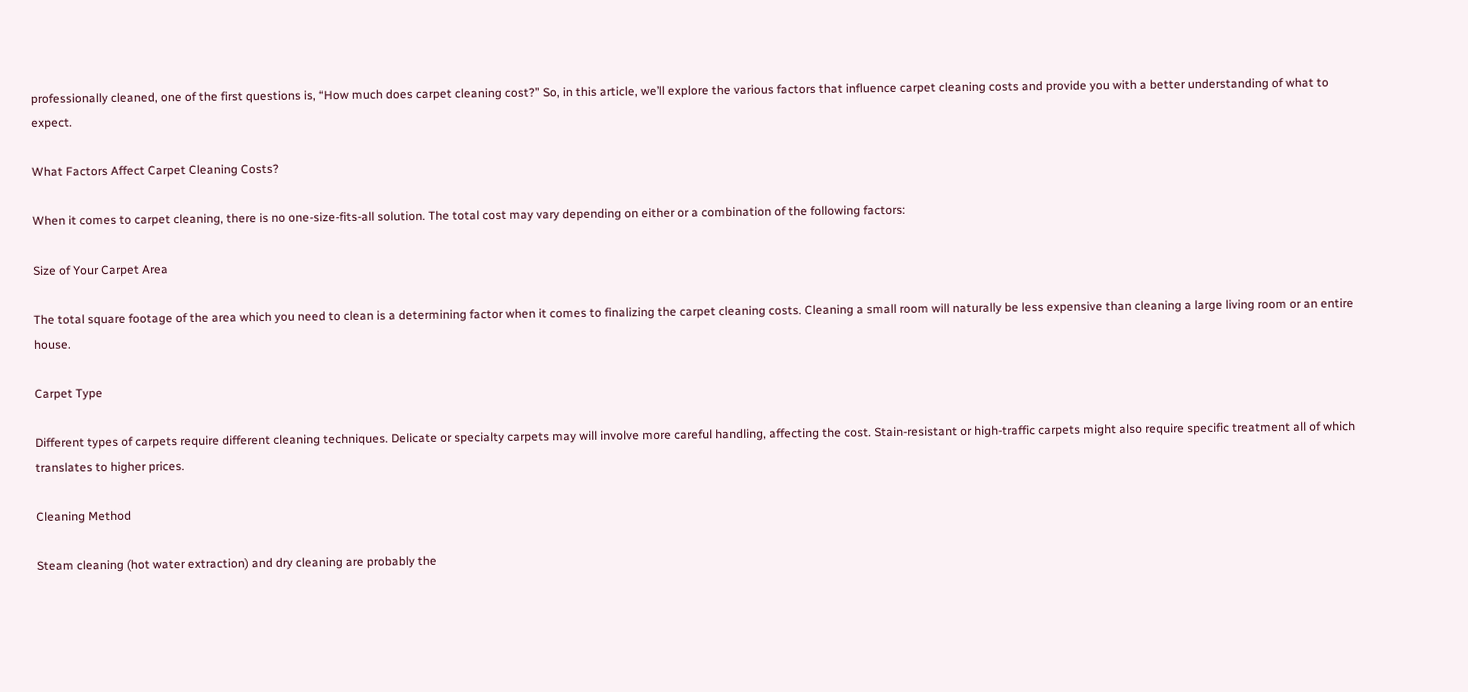professionally cleaned, one of the first questions is, “How much does carpet cleaning cost?” So, in this article, we’ll explore the various factors that influence carpet cleaning costs and provide you with a better understanding of what to expect.

What Factors Affect Carpet Cleaning Costs?

When it comes to carpet cleaning, there is no one-size-fits-all solution. The total cost may vary depending on either or a combination of the following factors:

Size of Your Carpet Area

The total square footage of the area which you need to clean is a determining factor when it comes to finalizing the carpet cleaning costs. Cleaning a small room will naturally be less expensive than cleaning a large living room or an entire house.

Carpet Type

Different types of carpets require different cleaning techniques. Delicate or specialty carpets may will involve more careful handling, affecting the cost. Stain-resistant or high-traffic carpets might also require specific treatment all of which translates to higher prices.

Cleaning Method

Steam cleaning (hot water extraction) and dry cleaning are probably the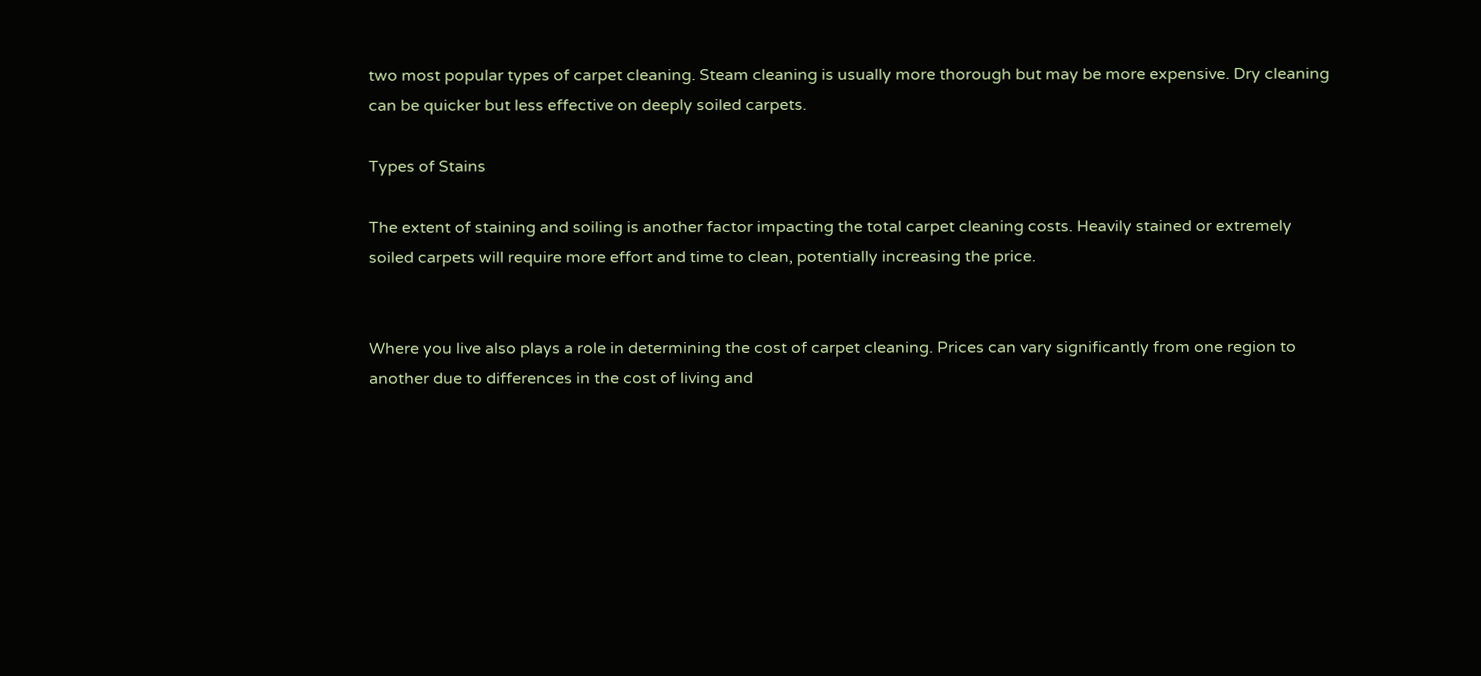two most popular types of carpet cleaning. Steam cleaning is usually more thorough but may be more expensive. Dry cleaning can be quicker but less effective on deeply soiled carpets.

Types of Stains

The extent of staining and soiling is another factor impacting the total carpet cleaning costs. Heavily stained or extremely soiled carpets will require more effort and time to clean, potentially increasing the price.


Where you live also plays a role in determining the cost of carpet cleaning. Prices can vary significantly from one region to another due to differences in the cost of living and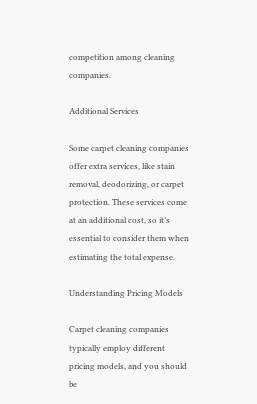competition among cleaning companies.

Additional Services

Some carpet cleaning companies offer extra services, like stain removal, deodorizing, or carpet protection. These services come at an additional cost, so it’s essential to consider them when estimating the total expense.

Understanding Pricing Models

Carpet cleaning companies typically employ different pricing models, and you should be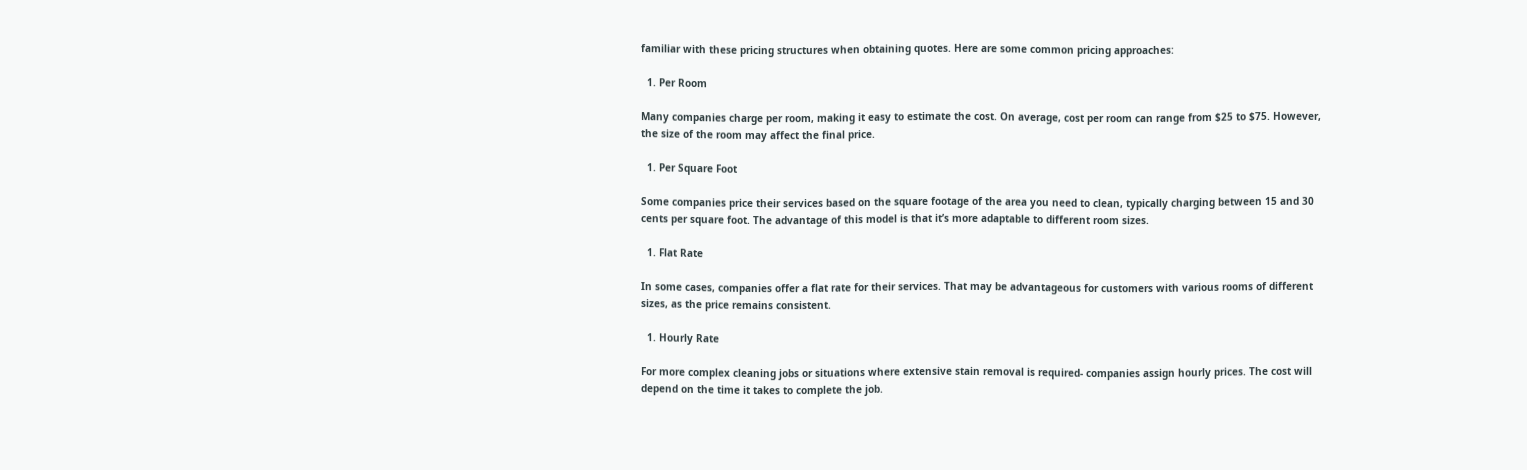familiar with these pricing structures when obtaining quotes. Here are some common pricing approaches:

  1. Per Room

Many companies charge per room, making it easy to estimate the cost. On average, cost per room can range from $25 to $75. However, the size of the room may affect the final price.

  1. Per Square Foot

Some companies price their services based on the square footage of the area you need to clean, typically charging between 15 and 30 cents per square foot. The advantage of this model is that it’s more adaptable to different room sizes.

  1. Flat Rate

In some cases, companies offer a flat rate for their services. That may be advantageous for customers with various rooms of different sizes, as the price remains consistent.

  1. Hourly Rate

For more complex cleaning jobs or situations where extensive stain removal is required- companies assign hourly prices. The cost will depend on the time it takes to complete the job.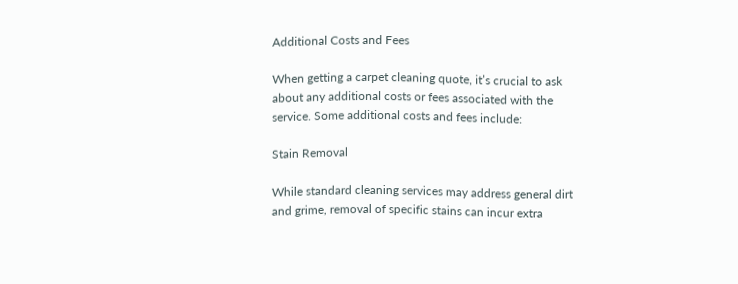Additional Costs and Fees

When getting a carpet cleaning quote, it’s crucial to ask about any additional costs or fees associated with the service. Some additional costs and fees include:

Stain Removal

While standard cleaning services may address general dirt and grime, removal of specific stains can incur extra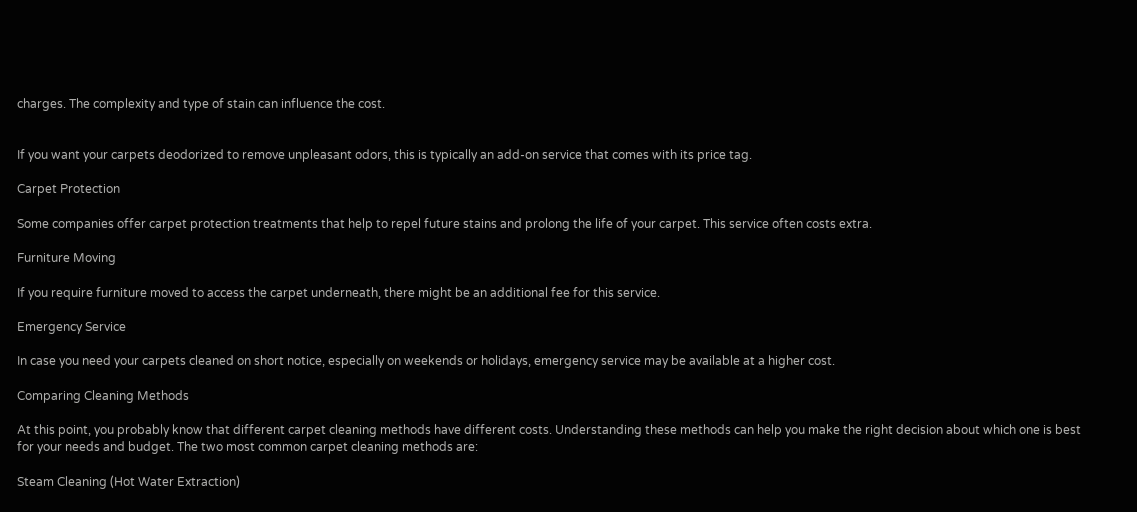charges. The complexity and type of stain can influence the cost.


If you want your carpets deodorized to remove unpleasant odors, this is typically an add-on service that comes with its price tag.

Carpet Protection

Some companies offer carpet protection treatments that help to repel future stains and prolong the life of your carpet. This service often costs extra.

Furniture Moving

If you require furniture moved to access the carpet underneath, there might be an additional fee for this service.

Emergency Service

In case you need your carpets cleaned on short notice, especially on weekends or holidays, emergency service may be available at a higher cost.

Comparing Cleaning Methods

At this point, you probably know that different carpet cleaning methods have different costs. Understanding these methods can help you make the right decision about which one is best for your needs and budget. The two most common carpet cleaning methods are:

Steam Cleaning (Hot Water Extraction)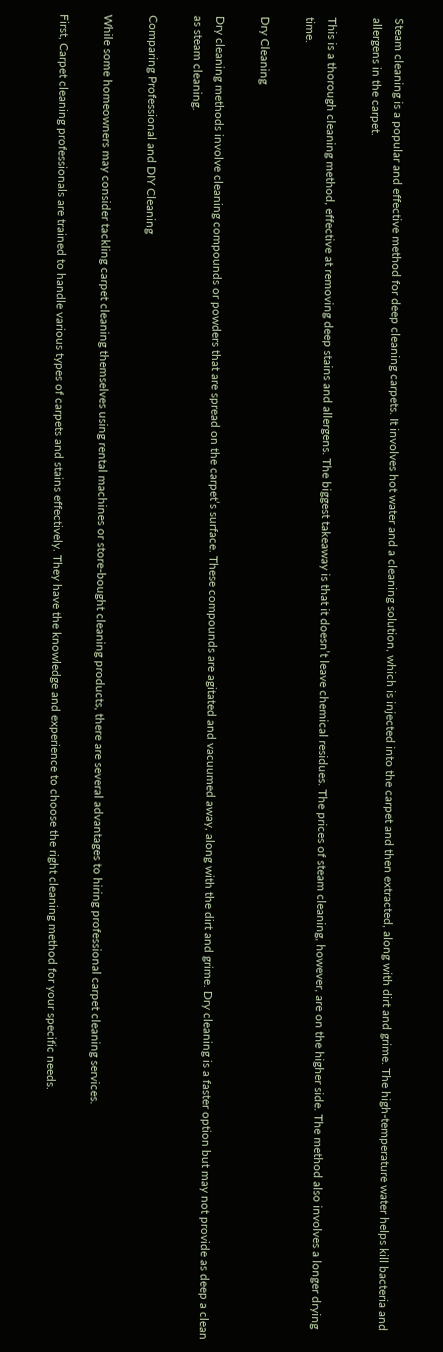Steam cleaning is a popular and effective method for deep cleaning carpets. It involves hot water and a cleaning solution, which is injected into the carpet and then extracted, along with dirt and grime. The high-temperature water helps kill bacteria and allergens in the carpet.

This is a thorough cleaning method, effective at removing deep stains and allergens. The biggest takeaway is that it doesn’t leave chemical residues. The prices of steam cleaning, however, are on the higher side. The method also involves a longer drying time.

Dry Cleaning

Dry cleaning methods involve cleaning compounds or powders that are spread on the carpet’s surface. These compounds are agitated and vacuumed away, along with the dirt and grime. Dry cleaning is a faster option but may not provide as deep a clean as steam cleaning.

Comparing Professional and DIY Cleaning

While some homeowners may consider tackling carpet cleaning themselves using rental machines or store-bought cleaning products, there are several advantages to hiring professional carpet cleaning services.

First, Carpet cleaning professionals are trained to handle various types of carpets and stains effectively. They have the knowledge and experience to choose the right cleaning method for your specific needs.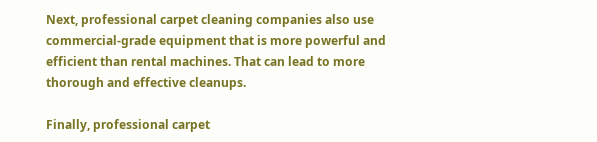Next, professional carpet cleaning companies also use commercial-grade equipment that is more powerful and efficient than rental machines. That can lead to more thorough and effective cleanups.

Finally, professional carpet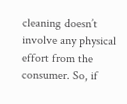cleaning doesn’t involve any physical effort from the consumer. So, if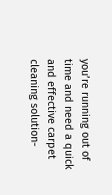you’re running out of time and need a quick and effective carpet cleaning solution-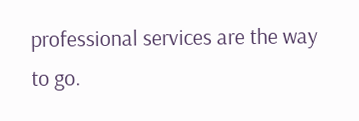professional services are the way to go.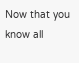Now that you know all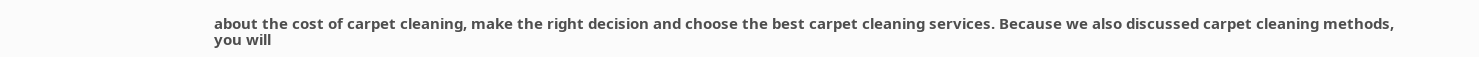about the cost of carpet cleaning, make the right decision and choose the best carpet cleaning services. Because we also discussed carpet cleaning methods, you will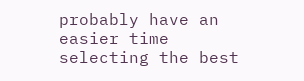probably have an easier time selecting the best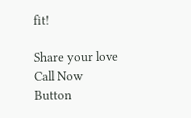fit!

Share your love
Call Now Button